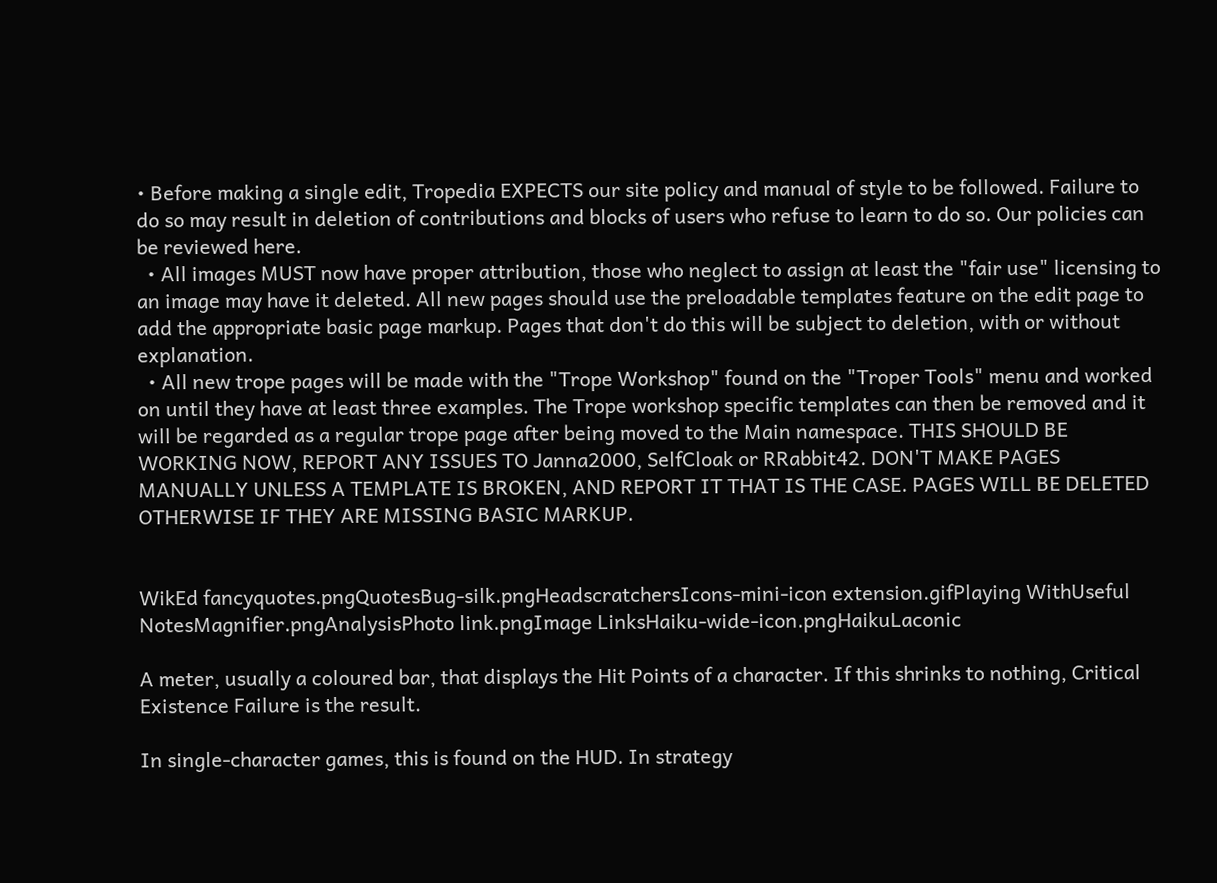• Before making a single edit, Tropedia EXPECTS our site policy and manual of style to be followed. Failure to do so may result in deletion of contributions and blocks of users who refuse to learn to do so. Our policies can be reviewed here.
  • All images MUST now have proper attribution, those who neglect to assign at least the "fair use" licensing to an image may have it deleted. All new pages should use the preloadable templates feature on the edit page to add the appropriate basic page markup. Pages that don't do this will be subject to deletion, with or without explanation.
  • All new trope pages will be made with the "Trope Workshop" found on the "Troper Tools" menu and worked on until they have at least three examples. The Trope workshop specific templates can then be removed and it will be regarded as a regular trope page after being moved to the Main namespace. THIS SHOULD BE WORKING NOW, REPORT ANY ISSUES TO Janna2000, SelfCloak or RRabbit42. DON'T MAKE PAGES MANUALLY UNLESS A TEMPLATE IS BROKEN, AND REPORT IT THAT IS THE CASE. PAGES WILL BE DELETED OTHERWISE IF THEY ARE MISSING BASIC MARKUP.


WikEd fancyquotes.pngQuotesBug-silk.pngHeadscratchersIcons-mini-icon extension.gifPlaying WithUseful NotesMagnifier.pngAnalysisPhoto link.pngImage LinksHaiku-wide-icon.pngHaikuLaconic

A meter, usually a coloured bar, that displays the Hit Points of a character. If this shrinks to nothing, Critical Existence Failure is the result.

In single-character games, this is found on the HUD. In strategy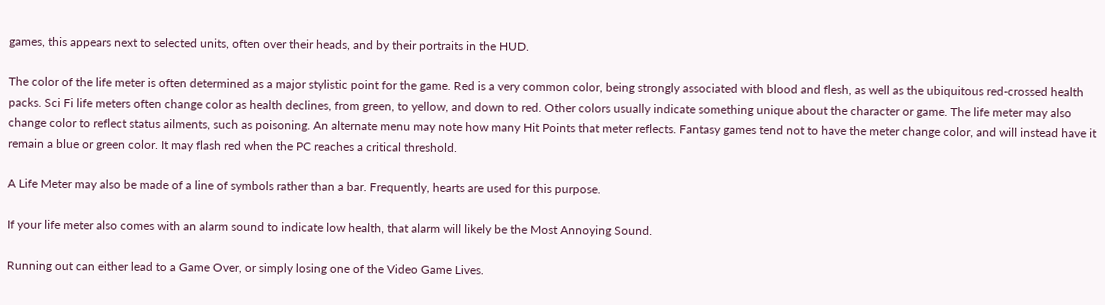games, this appears next to selected units, often over their heads, and by their portraits in the HUD.

The color of the life meter is often determined as a major stylistic point for the game. Red is a very common color, being strongly associated with blood and flesh, as well as the ubiquitous red-crossed health packs. Sci Fi life meters often change color as health declines, from green, to yellow, and down to red. Other colors usually indicate something unique about the character or game. The life meter may also change color to reflect status ailments, such as poisoning. An alternate menu may note how many Hit Points that meter reflects. Fantasy games tend not to have the meter change color, and will instead have it remain a blue or green color. It may flash red when the PC reaches a critical threshold.

A Life Meter may also be made of a line of symbols rather than a bar. Frequently, hearts are used for this purpose.

If your life meter also comes with an alarm sound to indicate low health, that alarm will likely be the Most Annoying Sound.

Running out can either lead to a Game Over, or simply losing one of the Video Game Lives.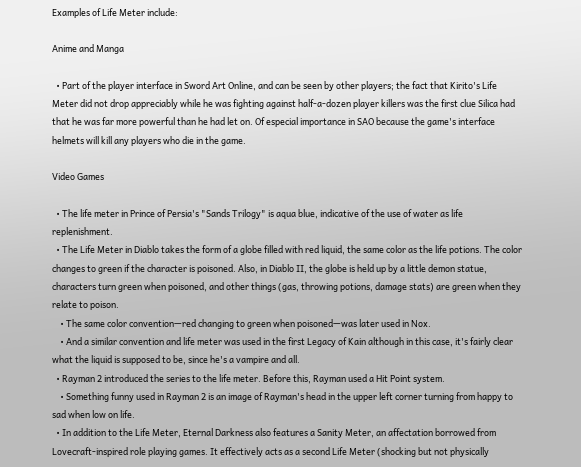Examples of Life Meter include:

Anime and Manga

  • Part of the player interface in Sword Art Online, and can be seen by other players; the fact that Kirito's Life Meter did not drop appreciably while he was fighting against half-a-dozen player killers was the first clue Silica had that he was far more powerful than he had let on. Of especial importance in SAO because the game's interface helmets will kill any players who die in the game.

Video Games

  • The life meter in Prince of Persia's "Sands Trilogy" is aqua blue, indicative of the use of water as life replenishment.
  • The Life Meter in Diablo takes the form of a globe filled with red liquid, the same color as the life potions. The color changes to green if the character is poisoned. Also, in Diablo II, the globe is held up by a little demon statue, characters turn green when poisoned, and other things (gas, throwing potions, damage stats) are green when they relate to poison.
    • The same color convention—red changing to green when poisoned—was later used in Nox.
    • And a similar convention and life meter was used in the first Legacy of Kain although in this case, it's fairly clear what the liquid is supposed to be, since he's a vampire and all.
  • Rayman 2 introduced the series to the life meter. Before this, Rayman used a Hit Point system.
    • Something funny used in Rayman 2 is an image of Rayman's head in the upper left corner turning from happy to sad when low on life.
  • In addition to the Life Meter, Eternal Darkness also features a Sanity Meter, an affectation borrowed from Lovecraft-inspired role playing games. It effectively acts as a second Life Meter (shocking but not physically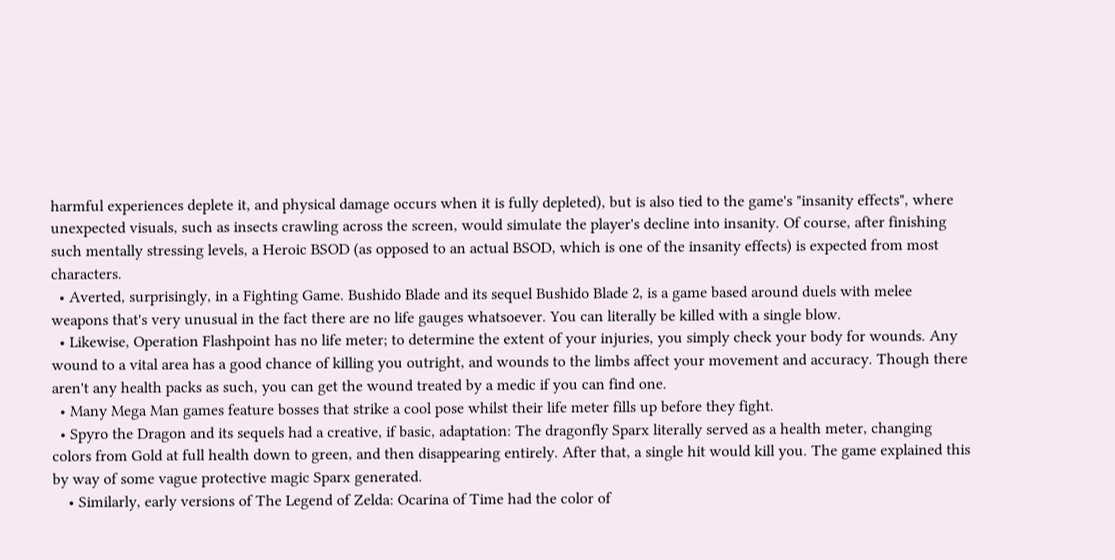harmful experiences deplete it, and physical damage occurs when it is fully depleted), but is also tied to the game's "insanity effects", where unexpected visuals, such as insects crawling across the screen, would simulate the player's decline into insanity. Of course, after finishing such mentally stressing levels, a Heroic BSOD (as opposed to an actual BSOD, which is one of the insanity effects) is expected from most characters.
  • Averted, surprisingly, in a Fighting Game. Bushido Blade and its sequel Bushido Blade 2, is a game based around duels with melee weapons that's very unusual in the fact there are no life gauges whatsoever. You can literally be killed with a single blow.
  • Likewise, Operation Flashpoint has no life meter; to determine the extent of your injuries, you simply check your body for wounds. Any wound to a vital area has a good chance of killing you outright, and wounds to the limbs affect your movement and accuracy. Though there aren't any health packs as such, you can get the wound treated by a medic if you can find one.
  • Many Mega Man games feature bosses that strike a cool pose whilst their life meter fills up before they fight.
  • Spyro the Dragon and its sequels had a creative, if basic, adaptation: The dragonfly Sparx literally served as a health meter, changing colors from Gold at full health down to green, and then disappearing entirely. After that, a single hit would kill you. The game explained this by way of some vague protective magic Sparx generated.
    • Similarly, early versions of The Legend of Zelda: Ocarina of Time had the color of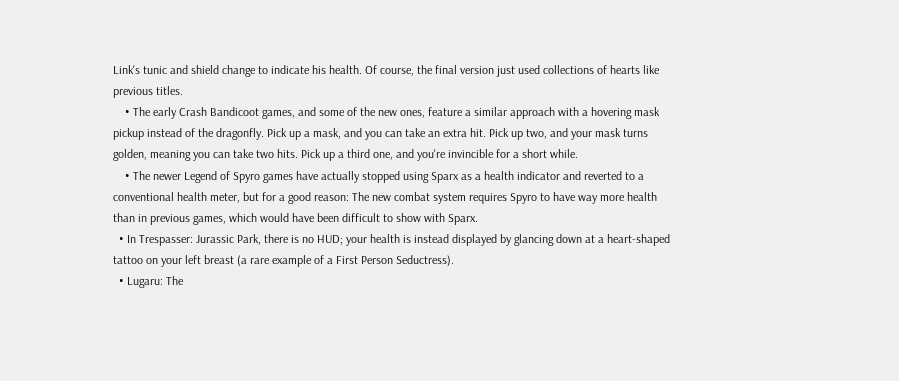Link's tunic and shield change to indicate his health. Of course, the final version just used collections of hearts like previous titles.
    • The early Crash Bandicoot games, and some of the new ones, feature a similar approach with a hovering mask pickup instead of the dragonfly. Pick up a mask, and you can take an extra hit. Pick up two, and your mask turns golden, meaning you can take two hits. Pick up a third one, and you're invincible for a short while.
    • The newer Legend of Spyro games have actually stopped using Sparx as a health indicator and reverted to a conventional health meter, but for a good reason: The new combat system requires Spyro to have way more health than in previous games, which would have been difficult to show with Sparx.
  • In Trespasser: Jurassic Park, there is no HUD; your health is instead displayed by glancing down at a heart-shaped tattoo on your left breast (a rare example of a First Person Seductress).
  • Lugaru: The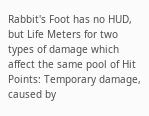Rabbit's Foot has no HUD, but Life Meters for two types of damage which affect the same pool of Hit Points: Temporary damage, caused by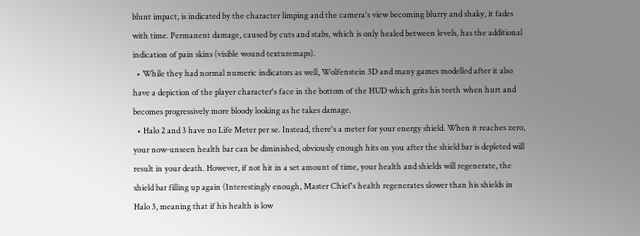blunt impact, is indicated by the character limping and the camera's view becoming blurry and shaky, it fades with time. Permanent damage, caused by cuts and stabs, which is only healed between levels, has the additional indication of pain skins (visible wound texturemaps).
  • While they had normal numeric indicators as well, Wolfenstein 3D and many games modelled after it also have a depiction of the player character's face in the bottom of the HUD which grits his teeth when hurt and becomes progressively more bloody looking as he takes damage.
  • Halo 2 and 3 have no Life Meter per se. Instead, there's a meter for your energy shield. When it reaches zero, your now-unseen health bar can be diminished, obviously enough hits on you after the shield bar is depleted will result in your death. However, if not hit in a set amount of time, your health and shields will regenerate, the shield bar filling up again (Interestingly enough, Master Chief's health regenerates slower than his shields in Halo 3, meaning that if his health is low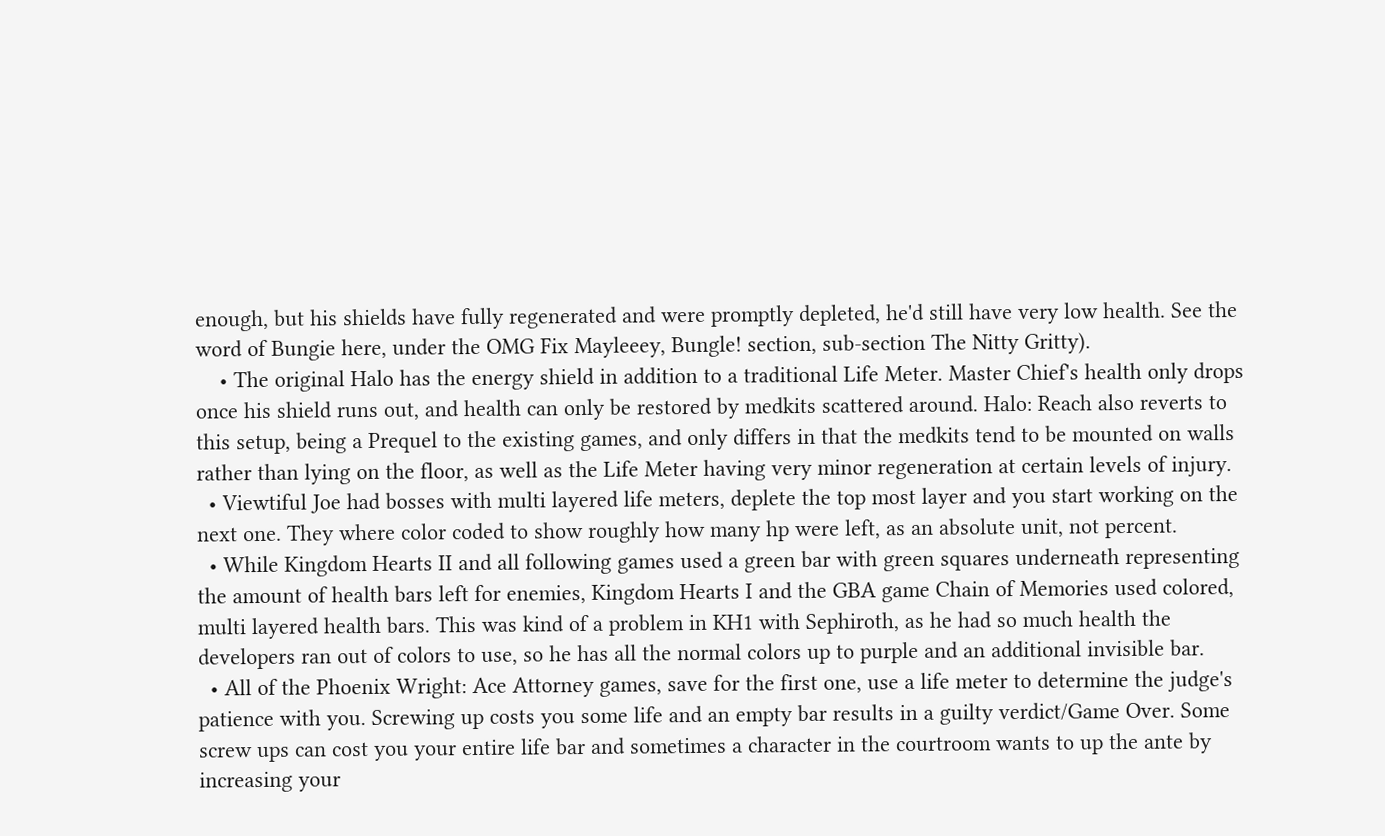enough, but his shields have fully regenerated and were promptly depleted, he'd still have very low health. See the word of Bungie here, under the OMG Fix Mayleeey, Bungle! section, sub-section The Nitty Gritty).
    • The original Halo has the energy shield in addition to a traditional Life Meter. Master Chief's health only drops once his shield runs out, and health can only be restored by medkits scattered around. Halo: Reach also reverts to this setup, being a Prequel to the existing games, and only differs in that the medkits tend to be mounted on walls rather than lying on the floor, as well as the Life Meter having very minor regeneration at certain levels of injury.
  • Viewtiful Joe had bosses with multi layered life meters, deplete the top most layer and you start working on the next one. They where color coded to show roughly how many hp were left, as an absolute unit, not percent.
  • While Kingdom Hearts II and all following games used a green bar with green squares underneath representing the amount of health bars left for enemies, Kingdom Hearts I and the GBA game Chain of Memories used colored, multi layered health bars. This was kind of a problem in KH1 with Sephiroth, as he had so much health the developers ran out of colors to use, so he has all the normal colors up to purple and an additional invisible bar.
  • All of the Phoenix Wright: Ace Attorney games, save for the first one, use a life meter to determine the judge's patience with you. Screwing up costs you some life and an empty bar results in a guilty verdict/Game Over. Some screw ups can cost you your entire life bar and sometimes a character in the courtroom wants to up the ante by increasing your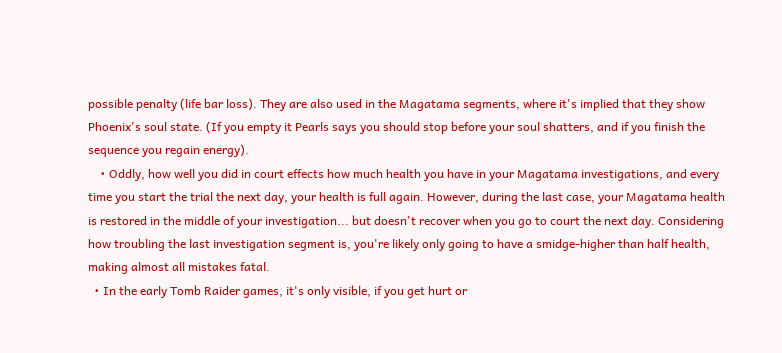possible penalty (life bar loss). They are also used in the Magatama segments, where it's implied that they show Phoenix's soul state. (If you empty it Pearls says you should stop before your soul shatters, and if you finish the sequence you regain energy).
    • Oddly, how well you did in court effects how much health you have in your Magatama investigations, and every time you start the trial the next day, your health is full again. However, during the last case, your Magatama health is restored in the middle of your investigation... but doesn't recover when you go to court the next day. Considering how troubling the last investigation segment is, you're likely only going to have a smidge-higher than half health, making almost all mistakes fatal.
  • In the early Tomb Raider games, it's only visible, if you get hurt or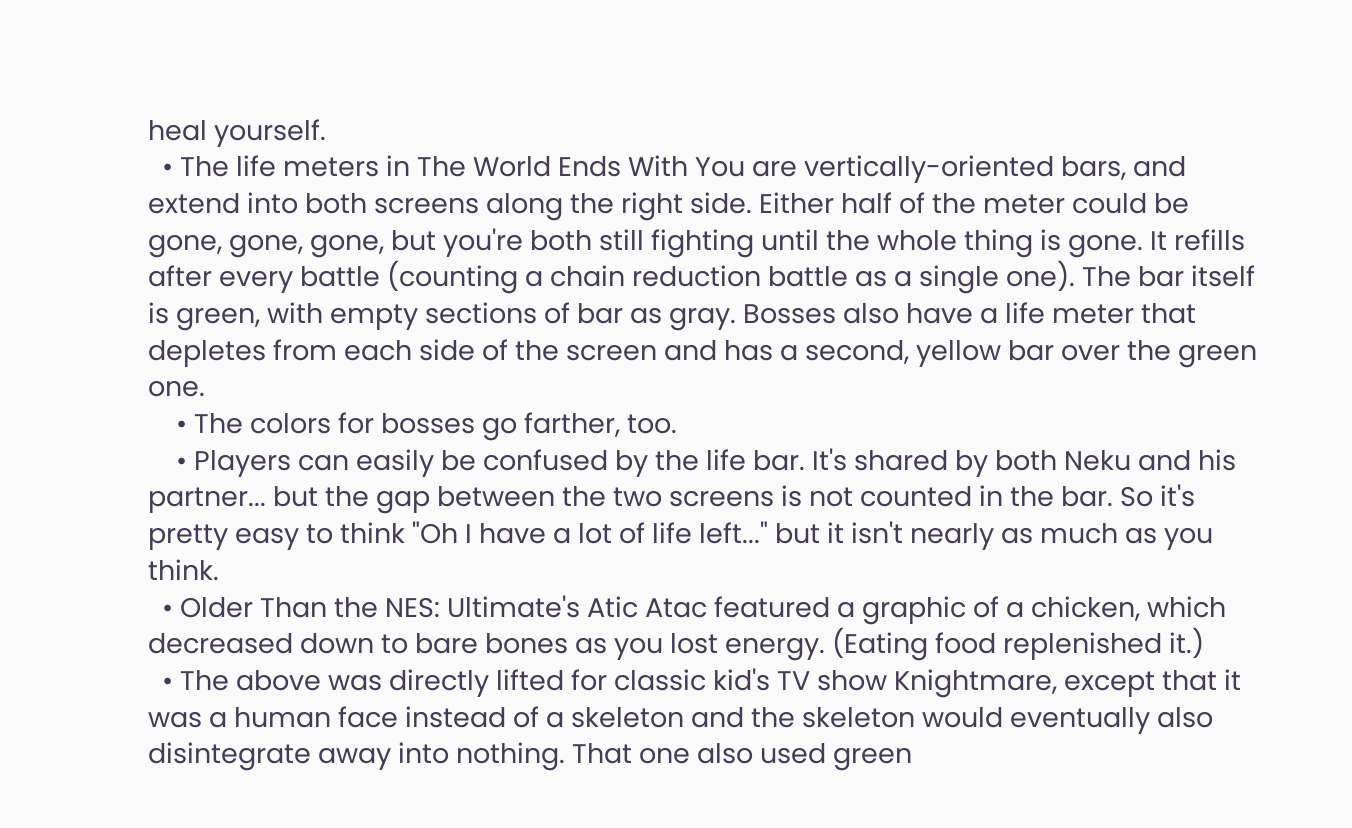heal yourself.
  • The life meters in The World Ends With You are vertically-oriented bars, and extend into both screens along the right side. Either half of the meter could be gone, gone, gone, but you're both still fighting until the whole thing is gone. It refills after every battle (counting a chain reduction battle as a single one). The bar itself is green, with empty sections of bar as gray. Bosses also have a life meter that depletes from each side of the screen and has a second, yellow bar over the green one.
    • The colors for bosses go farther, too.
    • Players can easily be confused by the life bar. It's shared by both Neku and his partner... but the gap between the two screens is not counted in the bar. So it's pretty easy to think "Oh I have a lot of life left..." but it isn't nearly as much as you think.
  • Older Than the NES: Ultimate's Atic Atac featured a graphic of a chicken, which decreased down to bare bones as you lost energy. (Eating food replenished it.)
  • The above was directly lifted for classic kid's TV show Knightmare, except that it was a human face instead of a skeleton and the skeleton would eventually also disintegrate away into nothing. That one also used green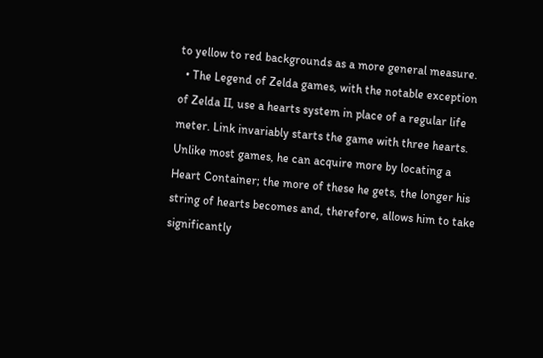to yellow to red backgrounds as a more general measure.
  • The Legend of Zelda games, with the notable exception of Zelda II, use a hearts system in place of a regular life meter. Link invariably starts the game with three hearts. Unlike most games, he can acquire more by locating a Heart Container; the more of these he gets, the longer his string of hearts becomes and, therefore, allows him to take significantly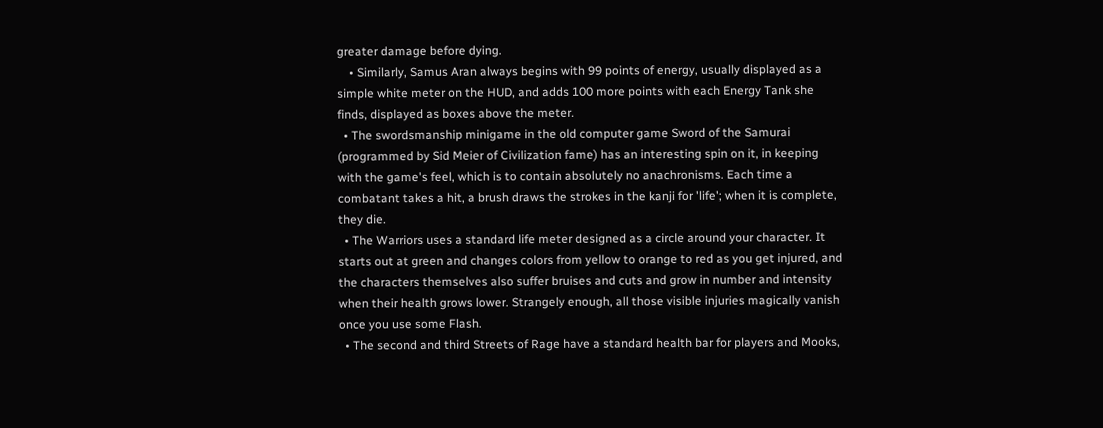greater damage before dying.
    • Similarly, Samus Aran always begins with 99 points of energy, usually displayed as a simple white meter on the HUD, and adds 100 more points with each Energy Tank she finds, displayed as boxes above the meter.
  • The swordsmanship minigame in the old computer game Sword of the Samurai (programmed by Sid Meier of Civilization fame) has an interesting spin on it, in keeping with the game's feel, which is to contain absolutely no anachronisms. Each time a combatant takes a hit, a brush draws the strokes in the kanji for 'life'; when it is complete, they die.
  • The Warriors uses a standard life meter designed as a circle around your character. It starts out at green and changes colors from yellow to orange to red as you get injured, and the characters themselves also suffer bruises and cuts and grow in number and intensity when their health grows lower. Strangely enough, all those visible injuries magically vanish once you use some Flash.
  • The second and third Streets of Rage have a standard health bar for players and Mooks,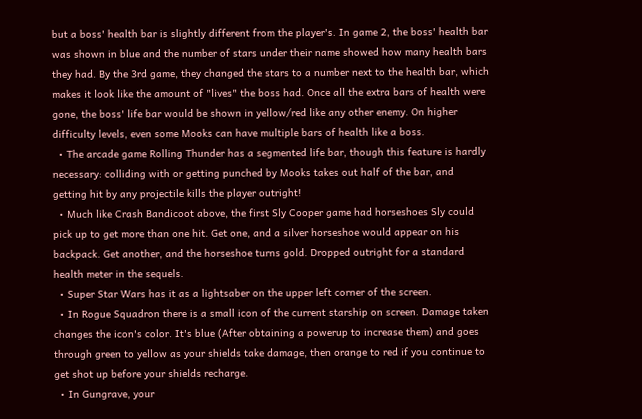but a boss' health bar is slightly different from the player's. In game 2, the boss' health bar was shown in blue and the number of stars under their name showed how many health bars they had. By the 3rd game, they changed the stars to a number next to the health bar, which makes it look like the amount of "lives" the boss had. Once all the extra bars of health were gone, the boss' life bar would be shown in yellow/red like any other enemy. On higher difficulty levels, even some Mooks can have multiple bars of health like a boss.
  • The arcade game Rolling Thunder has a segmented life bar, though this feature is hardly necessary: colliding with or getting punched by Mooks takes out half of the bar, and getting hit by any projectile kills the player outright!
  • Much like Crash Bandicoot above, the first Sly Cooper game had horseshoes Sly could pick up to get more than one hit. Get one, and a silver horseshoe would appear on his backpack. Get another, and the horseshoe turns gold. Dropped outright for a standard health meter in the sequels.
  • Super Star Wars has it as a lightsaber on the upper left corner of the screen.
  • In Rogue Squadron there is a small icon of the current starship on screen. Damage taken changes the icon's color. It's blue (After obtaining a powerup to increase them) and goes through green to yellow as your shields take damage, then orange to red if you continue to get shot up before your shields recharge.
  • In Gungrave, your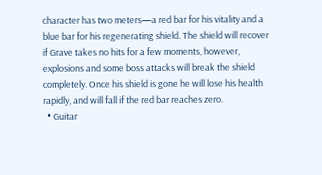character has two meters—a red bar for his vitality and a blue bar for his regenerating shield. The shield will recover if Grave takes no hits for a few moments, however, explosions and some boss attacks will break the shield completely. Once his shield is gone he will lose his health rapidly, and will fall if the red bar reaches zero.
  • Guitar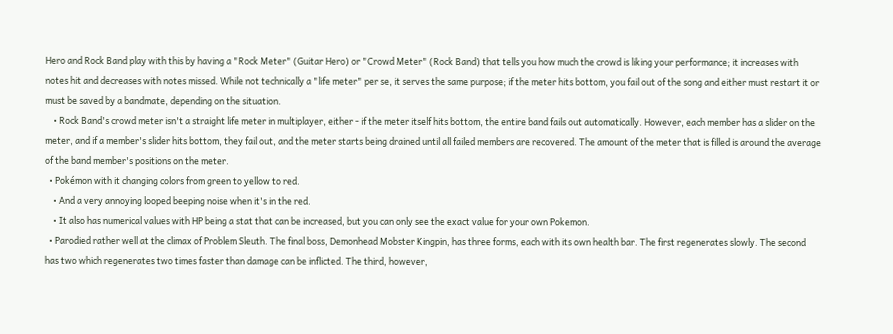Hero and Rock Band play with this by having a "Rock Meter" (Guitar Hero) or "Crowd Meter" (Rock Band) that tells you how much the crowd is liking your performance; it increases with notes hit and decreases with notes missed. While not technically a "life meter" per se, it serves the same purpose; if the meter hits bottom, you fail out of the song and either must restart it or must be saved by a bandmate, depending on the situation.
    • Rock Band's crowd meter isn't a straight life meter in multiplayer, either - if the meter itself hits bottom, the entire band fails out automatically. However, each member has a slider on the meter, and if a member's slider hits bottom, they fail out, and the meter starts being drained until all failed members are recovered. The amount of the meter that is filled is around the average of the band member's positions on the meter.
  • Pokémon with it changing colors from green to yellow to red.
    • And a very annoying looped beeping noise when it's in the red.
    • It also has numerical values with HP being a stat that can be increased, but you can only see the exact value for your own Pokemon.
  • Parodied rather well at the climax of Problem Sleuth. The final boss, Demonhead Mobster Kingpin, has three forms, each with its own health bar. The first regenerates slowly. The second has two which regenerates two times faster than damage can be inflicted. The third, however,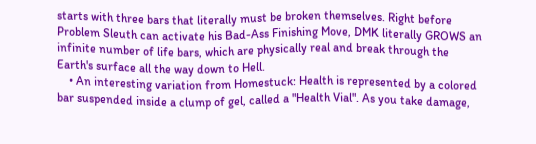starts with three bars that literally must be broken themselves. Right before Problem Sleuth can activate his Bad-Ass Finishing Move, DMK literally GROWS an infinite number of life bars, which are physically real and break through the Earth's surface all the way down to Hell.
    • An interesting variation from Homestuck: Health is represented by a colored bar suspended inside a clump of gel, called a "Health Vial". As you take damage,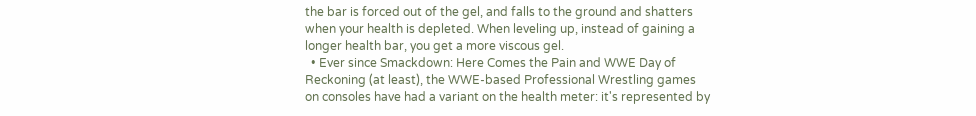the bar is forced out of the gel, and falls to the ground and shatters when your health is depleted. When leveling up, instead of gaining a longer health bar, you get a more viscous gel.
  • Ever since Smackdown: Here Comes the Pain and WWE Day of Reckoning (at least), the WWE-based Professional Wrestling games on consoles have had a variant on the health meter: it's represented by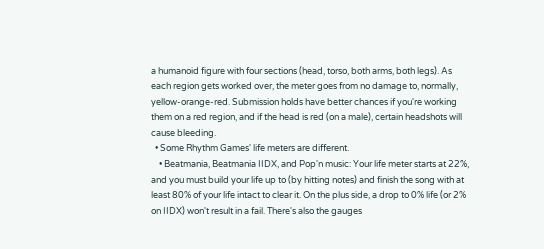a humanoid figure with four sections (head, torso, both arms, both legs). As each region gets worked over, the meter goes from no damage to, normally, yellow-orange-red. Submission holds have better chances if you're working them on a red region, and if the head is red (on a male), certain headshots will cause bleeding.
  • Some Rhythm Games' life meters are different.
    • Beatmania, Beatmania IIDX, and Pop'n music: Your life meter starts at 22%, and you must build your life up to (by hitting notes) and finish the song with at least 80% of your life intact to clear it. On the plus side, a drop to 0% life (or 2% on IIDX) won't result in a fail. There's also the gauges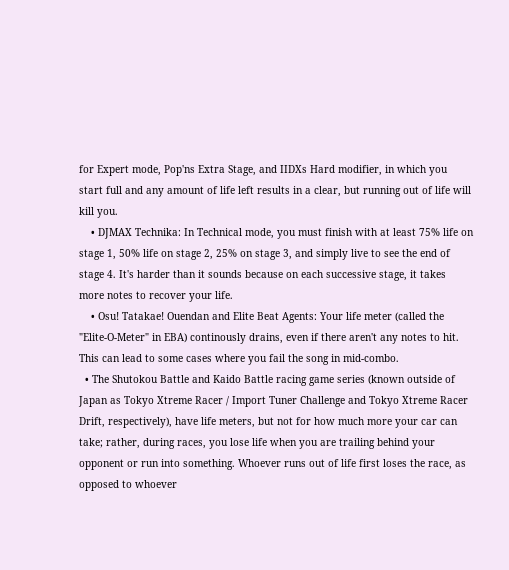for Expert mode, Pop'ns Extra Stage, and IIDXs Hard modifier, in which you start full and any amount of life left results in a clear, but running out of life will kill you.
    • DJMAX Technika: In Technical mode, you must finish with at least 75% life on stage 1, 50% life on stage 2, 25% on stage 3, and simply live to see the end of stage 4. It's harder than it sounds because on each successive stage, it takes more notes to recover your life.
    • Osu! Tatakae! Ouendan and Elite Beat Agents: Your life meter (called the "Elite-O-Meter" in EBA) continously drains, even if there aren't any notes to hit. This can lead to some cases where you fail the song in mid-combo.
  • The Shutokou Battle and Kaido Battle racing game series (known outside of Japan as Tokyo Xtreme Racer / Import Tuner Challenge and Tokyo Xtreme Racer Drift, respectively), have life meters, but not for how much more your car can take; rather, during races, you lose life when you are trailing behind your opponent or run into something. Whoever runs out of life first loses the race, as opposed to whoever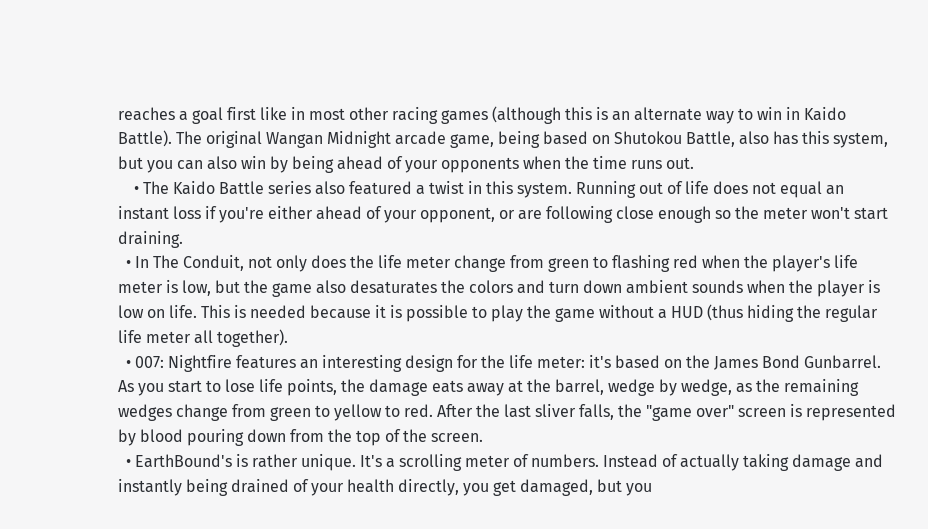reaches a goal first like in most other racing games (although this is an alternate way to win in Kaido Battle). The original Wangan Midnight arcade game, being based on Shutokou Battle, also has this system, but you can also win by being ahead of your opponents when the time runs out.
    • The Kaido Battle series also featured a twist in this system. Running out of life does not equal an instant loss if you're either ahead of your opponent, or are following close enough so the meter won't start draining.
  • In The Conduit, not only does the life meter change from green to flashing red when the player's life meter is low, but the game also desaturates the colors and turn down ambient sounds when the player is low on life. This is needed because it is possible to play the game without a HUD (thus hiding the regular life meter all together).
  • 007: Nightfire features an interesting design for the life meter: it's based on the James Bond Gunbarrel. As you start to lose life points, the damage eats away at the barrel, wedge by wedge, as the remaining wedges change from green to yellow to red. After the last sliver falls, the "game over" screen is represented by blood pouring down from the top of the screen.
  • EarthBound's is rather unique. It's a scrolling meter of numbers. Instead of actually taking damage and instantly being drained of your health directly, you get damaged, but you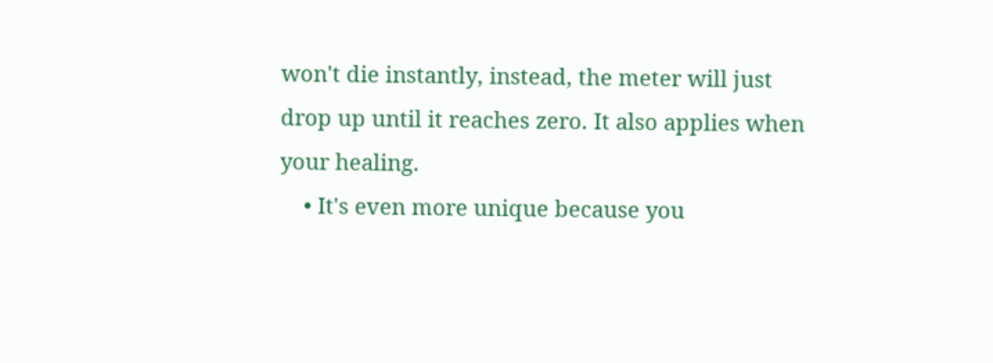won't die instantly, instead, the meter will just drop up until it reaches zero. It also applies when your healing.
    • It's even more unique because you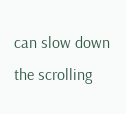can slow down the scrolling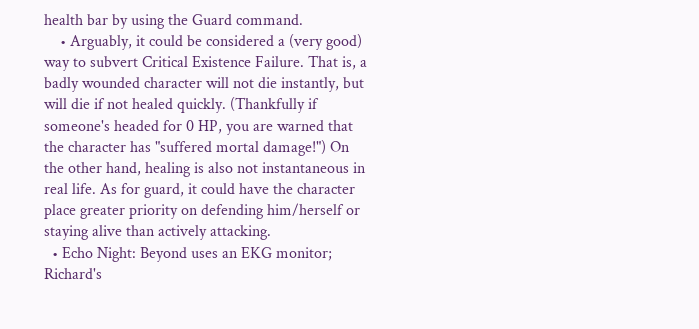health bar by using the Guard command.
    • Arguably, it could be considered a (very good) way to subvert Critical Existence Failure. That is, a badly wounded character will not die instantly, but will die if not healed quickly. (Thankfully if someone's headed for 0 HP, you are warned that the character has "suffered mortal damage!") On the other hand, healing is also not instantaneous in real life. As for guard, it could have the character place greater priority on defending him/herself or staying alive than actively attacking.
  • Echo Night: Beyond uses an EKG monitor; Richard's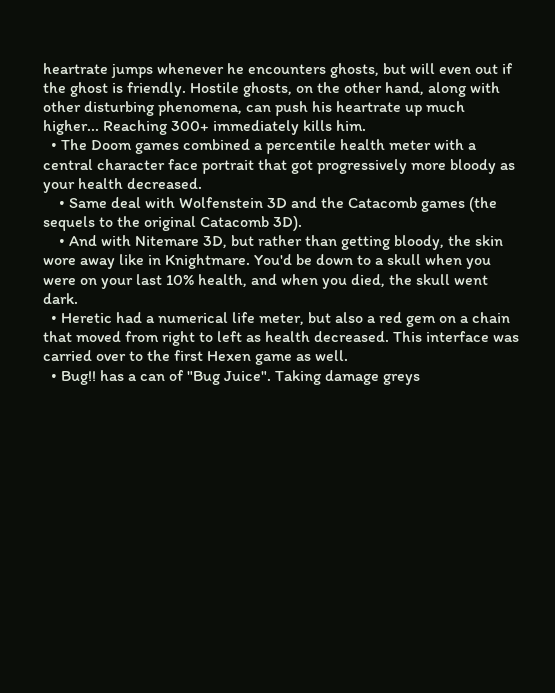heartrate jumps whenever he encounters ghosts, but will even out if the ghost is friendly. Hostile ghosts, on the other hand, along with other disturbing phenomena, can push his heartrate up much higher... Reaching 300+ immediately kills him.
  • The Doom games combined a percentile health meter with a central character face portrait that got progressively more bloody as your health decreased.
    • Same deal with Wolfenstein 3D and the Catacomb games (the sequels to the original Catacomb 3D).
    • And with Nitemare 3D, but rather than getting bloody, the skin wore away like in Knightmare. You'd be down to a skull when you were on your last 10% health, and when you died, the skull went dark.
  • Heretic had a numerical life meter, but also a red gem on a chain that moved from right to left as health decreased. This interface was carried over to the first Hexen game as well.
  • Bug!! has a can of "Bug Juice". Taking damage greys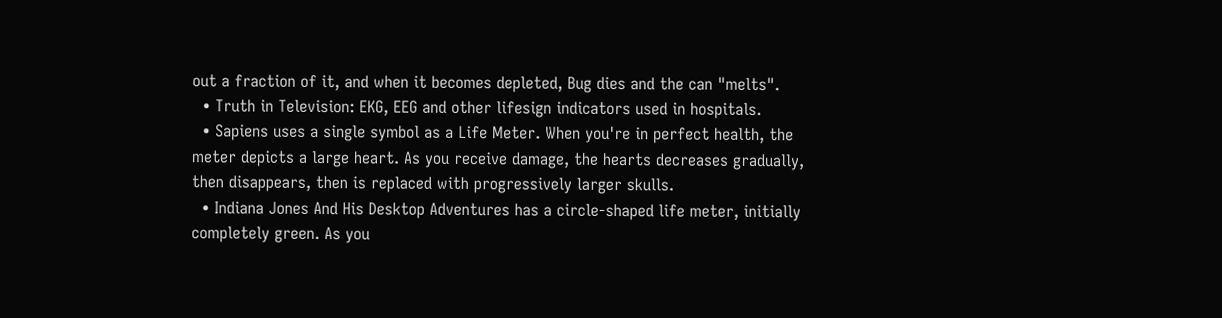out a fraction of it, and when it becomes depleted, Bug dies and the can "melts".
  • Truth in Television: EKG, EEG and other lifesign indicators used in hospitals.
  • Sapiens uses a single symbol as a Life Meter. When you're in perfect health, the meter depicts a large heart. As you receive damage, the hearts decreases gradually, then disappears, then is replaced with progressively larger skulls.
  • Indiana Jones And His Desktop Adventures has a circle-shaped life meter, initially completely green. As you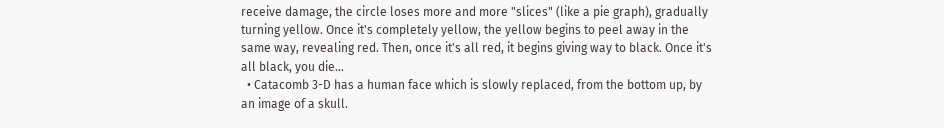receive damage, the circle loses more and more "slices" (like a pie graph), gradually turning yellow. Once it's completely yellow, the yellow begins to peel away in the same way, revealing red. Then, once it's all red, it begins giving way to black. Once it's all black, you die...
  • Catacomb 3-D has a human face which is slowly replaced, from the bottom up, by an image of a skull.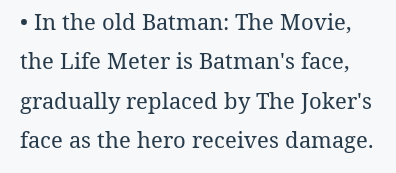• In the old Batman: The Movie, the Life Meter is Batman's face, gradually replaced by The Joker's face as the hero receives damage.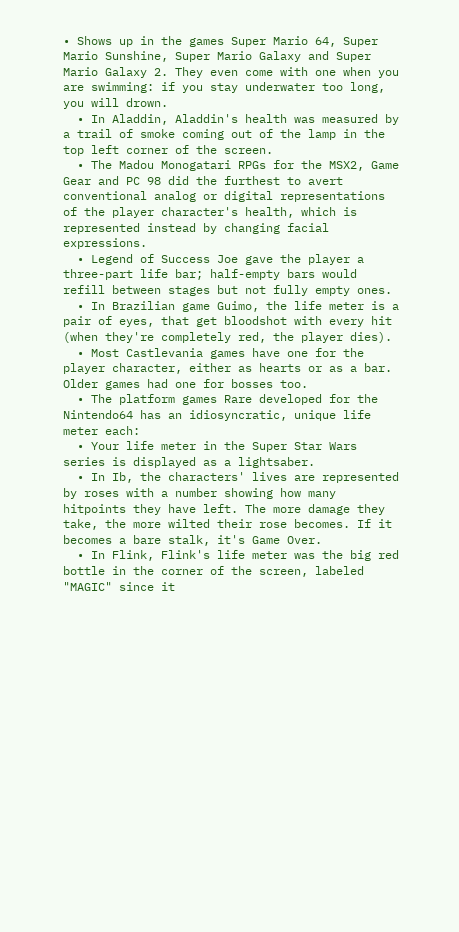• Shows up in the games Super Mario 64, Super Mario Sunshine, Super Mario Galaxy and Super Mario Galaxy 2. They even come with one when you are swimming: if you stay underwater too long, you will drown.
  • In Aladdin, Aladdin's health was measured by a trail of smoke coming out of the lamp in the top left corner of the screen.
  • The Madou Monogatari RPGs for the MSX2, Game Gear and PC 98 did the furthest to avert conventional analog or digital representations of the player character's health, which is represented instead by changing facial expressions.
  • Legend of Success Joe gave the player a three-part life bar; half-empty bars would refill between stages but not fully empty ones.
  • In Brazilian game Guimo, the life meter is a pair of eyes, that get bloodshot with every hit (when they're completely red, the player dies).
  • Most Castlevania games have one for the player character, either as hearts or as a bar. Older games had one for bosses too.
  • The platform games Rare developed for the Nintendo64 has an idiosyncratic, unique life meter each:
  • Your life meter in the Super Star Wars series is displayed as a lightsaber.
  • In Ib, the characters' lives are represented by roses with a number showing how many hitpoints they have left. The more damage they take, the more wilted their rose becomes. If it becomes a bare stalk, it's Game Over.
  • In Flink, Flink's life meter was the big red bottle in the corner of the screen, labeled "MAGIC" since it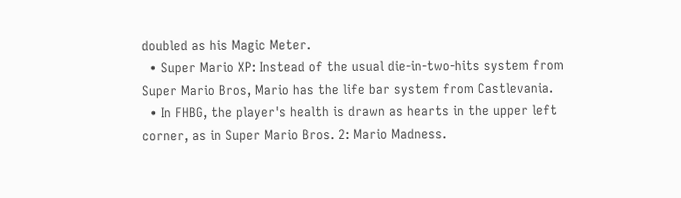doubled as his Magic Meter.
  • Super Mario XP: Instead of the usual die-in-two-hits system from Super Mario Bros, Mario has the life bar system from Castlevania.
  • In FHBG, the player's health is drawn as hearts in the upper left corner, as in Super Mario Bros. 2: Mario Madness.